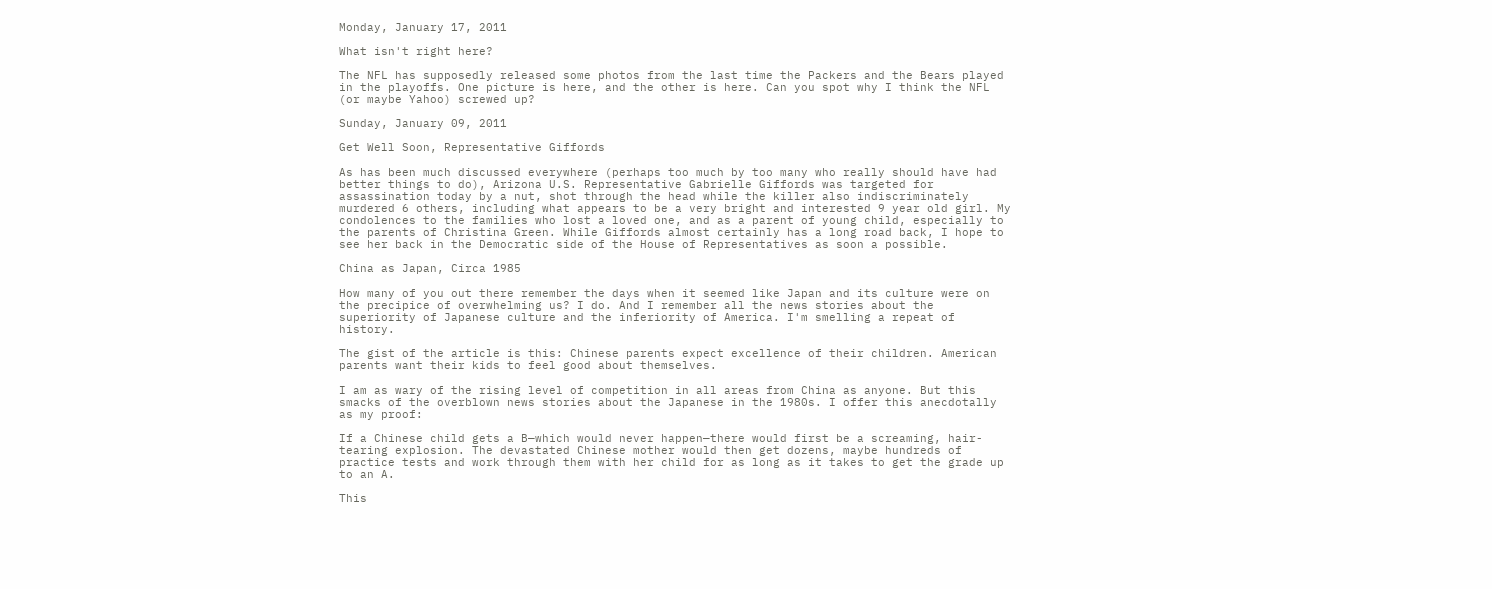Monday, January 17, 2011

What isn't right here?

The NFL has supposedly released some photos from the last time the Packers and the Bears played in the playoffs. One picture is here, and the other is here. Can you spot why I think the NFL (or maybe Yahoo) screwed up?

Sunday, January 09, 2011

Get Well Soon, Representative Giffords

As has been much discussed everywhere (perhaps too much by too many who really should have had better things to do), Arizona U.S. Representative Gabrielle Giffords was targeted for assassination today by a nut, shot through the head while the killer also indiscriminately murdered 6 others, including what appears to be a very bright and interested 9 year old girl. My condolences to the families who lost a loved one, and as a parent of young child, especially to the parents of Christina Green. While Giffords almost certainly has a long road back, I hope to see her back in the Democratic side of the House of Representatives as soon a possible.

China as Japan, Circa 1985

How many of you out there remember the days when it seemed like Japan and its culture were on the precipice of overwhelming us? I do. And I remember all the news stories about the superiority of Japanese culture and the inferiority of America. I'm smelling a repeat of history.

The gist of the article is this: Chinese parents expect excellence of their children. American parents want their kids to feel good about themselves.

I am as wary of the rising level of competition in all areas from China as anyone. But this smacks of the overblown news stories about the Japanese in the 1980s. I offer this anecdotally as my proof:

If a Chinese child gets a B—which would never happen—there would first be a screaming, hair-tearing explosion. The devastated Chinese mother would then get dozens, maybe hundreds of practice tests and work through them with her child for as long as it takes to get the grade up to an A.

This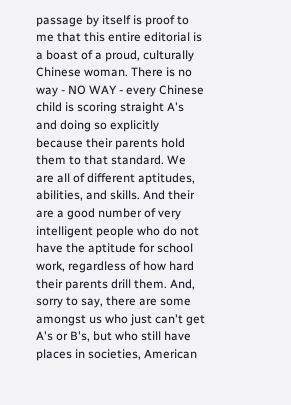passage by itself is proof to me that this entire editorial is a boast of a proud, culturally Chinese woman. There is no way - NO WAY - every Chinese child is scoring straight A's and doing so explicitly because their parents hold them to that standard. We are all of different aptitudes, abilities, and skills. And their are a good number of very intelligent people who do not have the aptitude for school work, regardless of how hard their parents drill them. And, sorry to say, there are some amongst us who just can't get A's or B's, but who still have places in societies, American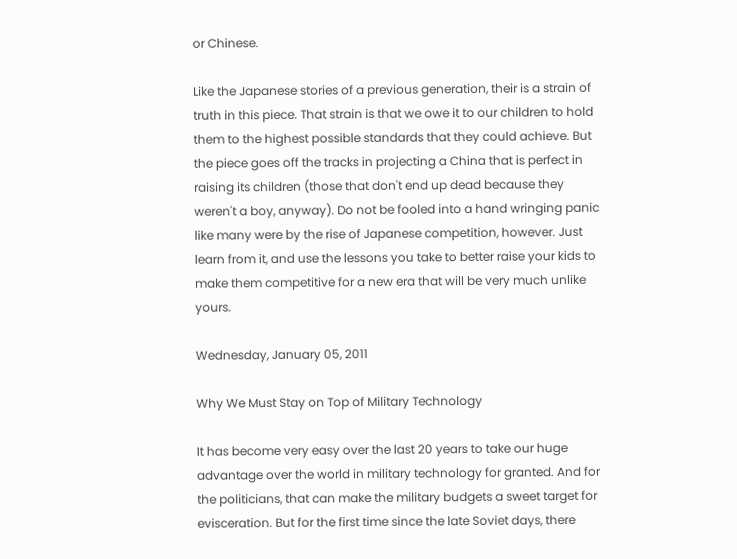or Chinese.

Like the Japanese stories of a previous generation, their is a strain of truth in this piece. That strain is that we owe it to our children to hold them to the highest possible standards that they could achieve. But the piece goes off the tracks in projecting a China that is perfect in raising its children (those that don't end up dead because they weren't a boy, anyway). Do not be fooled into a hand wringing panic like many were by the rise of Japanese competition, however. Just learn from it, and use the lessons you take to better raise your kids to make them competitive for a new era that will be very much unlike yours.

Wednesday, January 05, 2011

Why We Must Stay on Top of Military Technology

It has become very easy over the last 20 years to take our huge advantage over the world in military technology for granted. And for the politicians, that can make the military budgets a sweet target for evisceration. But for the first time since the late Soviet days, there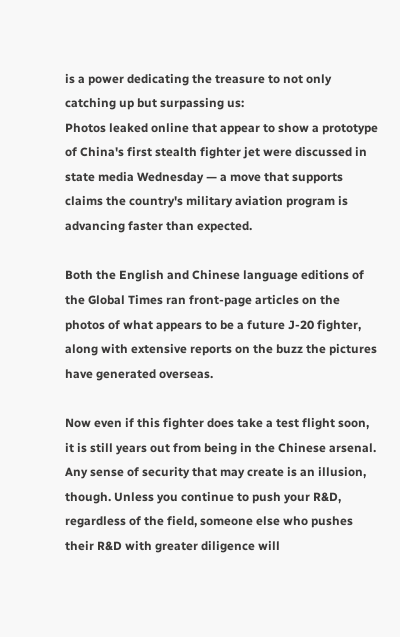is a power dedicating the treasure to not only catching up but surpassing us:
Photos leaked online that appear to show a prototype of China's first stealth fighter jet were discussed in state media Wednesday — a move that supports claims the country's military aviation program is advancing faster than expected.

Both the English and Chinese language editions of the Global Times ran front-page articles on the photos of what appears to be a future J-20 fighter, along with extensive reports on the buzz the pictures have generated overseas.

Now even if this fighter does take a test flight soon, it is still years out from being in the Chinese arsenal. Any sense of security that may create is an illusion, though. Unless you continue to push your R&D, regardless of the field, someone else who pushes their R&D with greater diligence will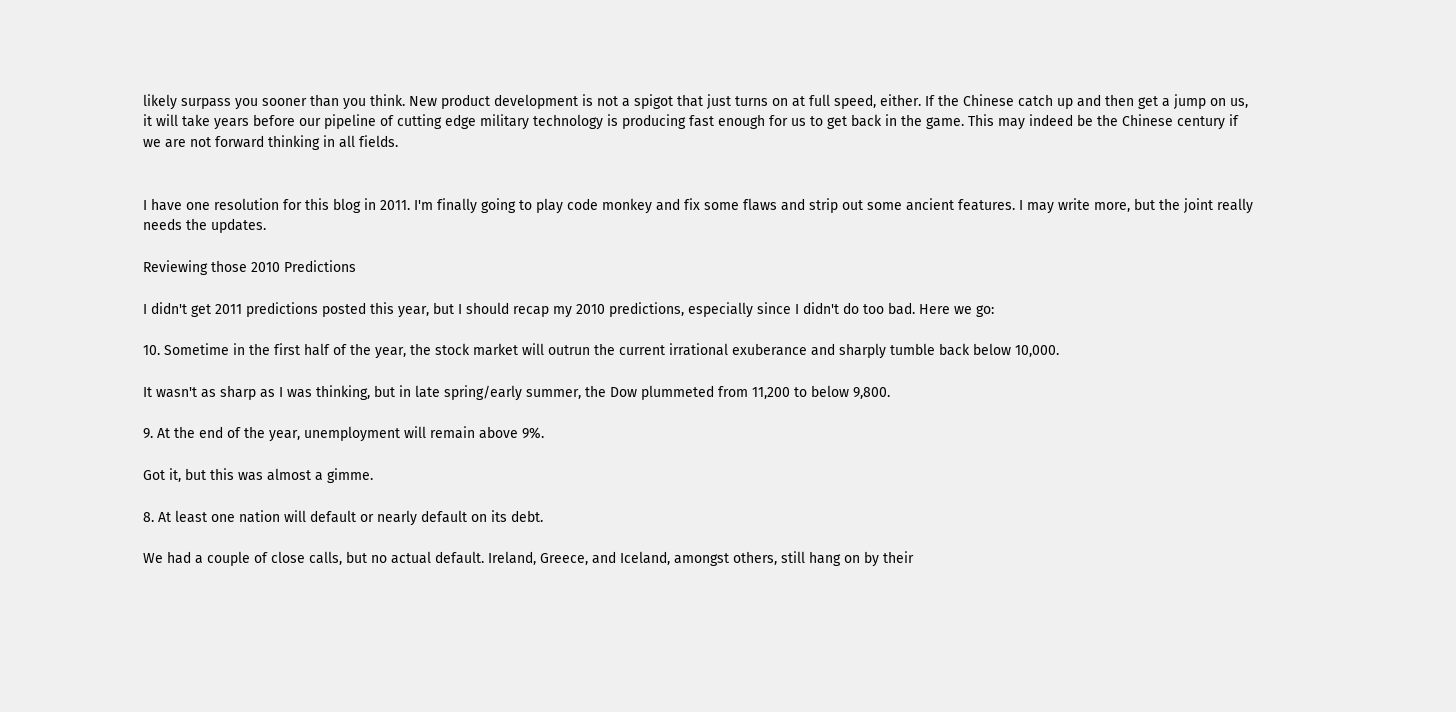likely surpass you sooner than you think. New product development is not a spigot that just turns on at full speed, either. If the Chinese catch up and then get a jump on us, it will take years before our pipeline of cutting edge military technology is producing fast enough for us to get back in the game. This may indeed be the Chinese century if we are not forward thinking in all fields.


I have one resolution for this blog in 2011. I'm finally going to play code monkey and fix some flaws and strip out some ancient features. I may write more, but the joint really needs the updates.

Reviewing those 2010 Predictions

I didn't get 2011 predictions posted this year, but I should recap my 2010 predictions, especially since I didn't do too bad. Here we go:

10. Sometime in the first half of the year, the stock market will outrun the current irrational exuberance and sharply tumble back below 10,000.

It wasn't as sharp as I was thinking, but in late spring/early summer, the Dow plummeted from 11,200 to below 9,800.

9. At the end of the year, unemployment will remain above 9%.

Got it, but this was almost a gimme.

8. At least one nation will default or nearly default on its debt.

We had a couple of close calls, but no actual default. Ireland, Greece, and Iceland, amongst others, still hang on by their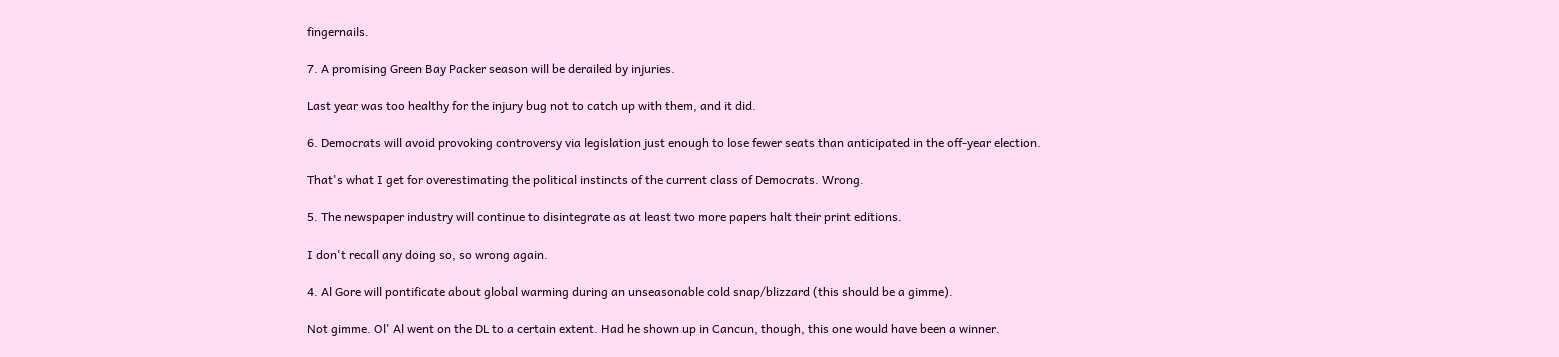fingernails.

7. A promising Green Bay Packer season will be derailed by injuries.

Last year was too healthy for the injury bug not to catch up with them, and it did.

6. Democrats will avoid provoking controversy via legislation just enough to lose fewer seats than anticipated in the off-year election.

That's what I get for overestimating the political instincts of the current class of Democrats. Wrong.

5. The newspaper industry will continue to disintegrate as at least two more papers halt their print editions.

I don't recall any doing so, so wrong again.

4. Al Gore will pontificate about global warming during an unseasonable cold snap/blizzard (this should be a gimme).

Not gimme. Ol' Al went on the DL to a certain extent. Had he shown up in Cancun, though, this one would have been a winner.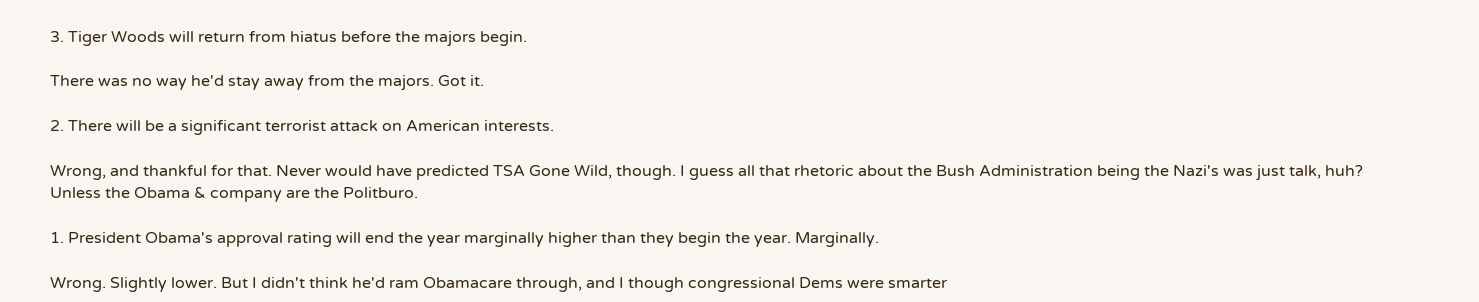3. Tiger Woods will return from hiatus before the majors begin.

There was no way he'd stay away from the majors. Got it.

2. There will be a significant terrorist attack on American interests.

Wrong, and thankful for that. Never would have predicted TSA Gone Wild, though. I guess all that rhetoric about the Bush Administration being the Nazi's was just talk, huh? Unless the Obama & company are the Politburo.

1. President Obama's approval rating will end the year marginally higher than they begin the year. Marginally.

Wrong. Slightly lower. But I didn't think he'd ram Obamacare through, and I though congressional Dems were smarter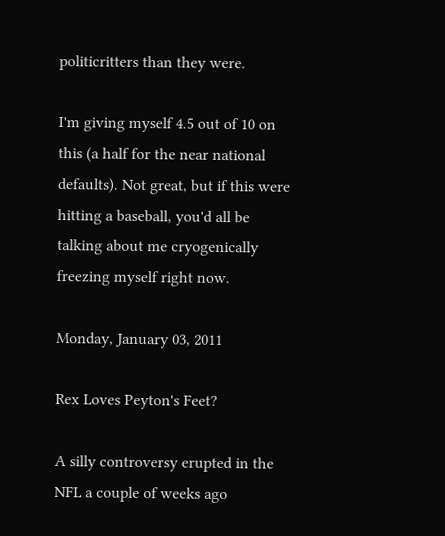politicritters than they were.

I'm giving myself 4.5 out of 10 on this (a half for the near national defaults). Not great, but if this were hitting a baseball, you'd all be talking about me cryogenically freezing myself right now.

Monday, January 03, 2011

Rex Loves Peyton's Feet?

A silly controversy erupted in the NFL a couple of weeks ago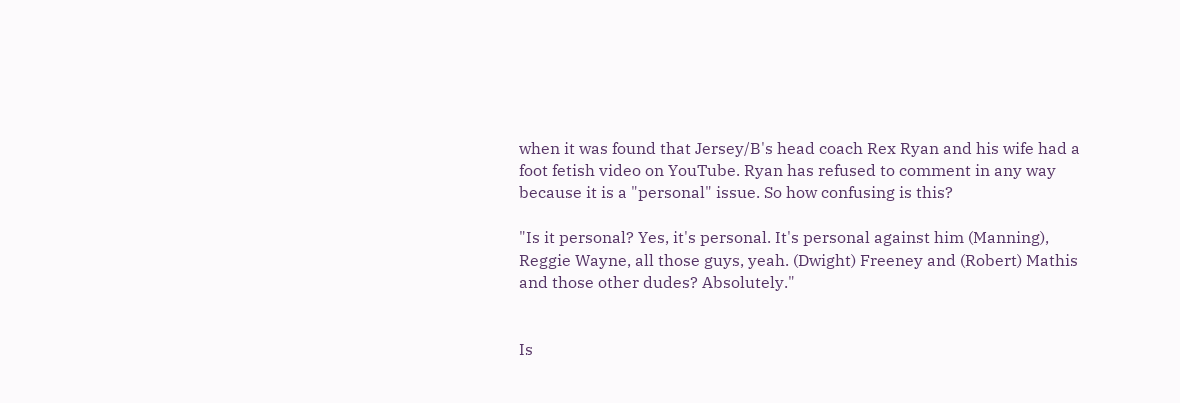when it was found that Jersey/B's head coach Rex Ryan and his wife had a foot fetish video on YouTube. Ryan has refused to comment in any way because it is a "personal" issue. So how confusing is this?

"Is it personal? Yes, it's personal. It's personal against him (Manning), Reggie Wayne, all those guys, yeah. (Dwight) Freeney and (Robert) Mathis and those other dudes? Absolutely."


Is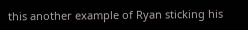this another example of Ryan sticking his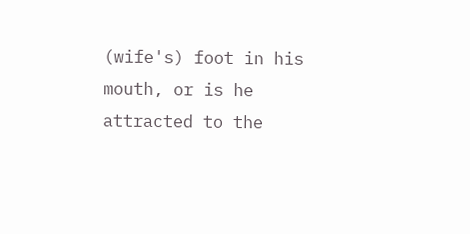(wife's) foot in his mouth, or is he attracted to the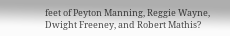feet of Peyton Manning, Reggie Wayne, Dwight Freeney, and Robert Mathis?